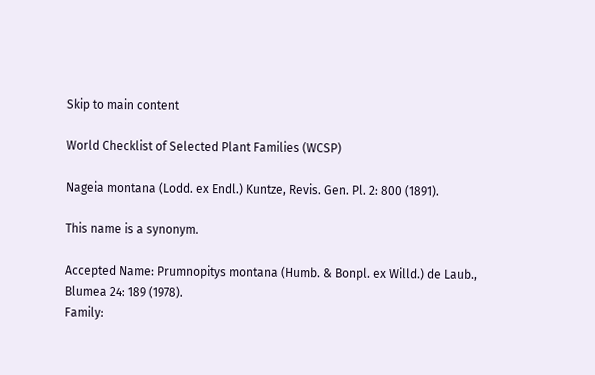Skip to main content

World Checklist of Selected Plant Families (WCSP)

Nageia montana (Lodd. ex Endl.) Kuntze, Revis. Gen. Pl. 2: 800 (1891).

This name is a synonym.

Accepted Name: Prumnopitys montana (Humb. & Bonpl. ex Willd.) de Laub., Blumea 24: 189 (1978).
Family: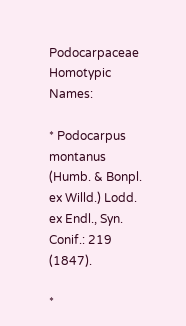Podocarpaceae
Homotypic Names:

* Podocarpus montanus (Humb. & Bonpl. ex Willd.) Lodd. ex Endl., Syn. Conif.: 219 (1847).

*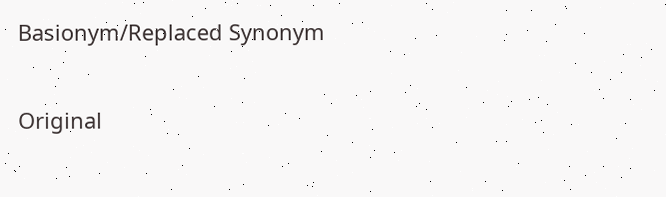Basionym/Replaced Synonym

Original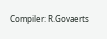Compiler: R.Govaerts